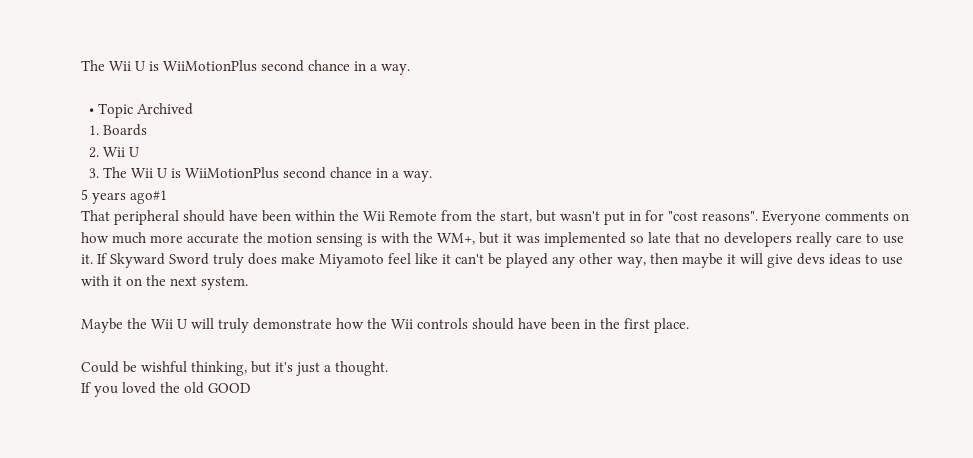The Wii U is WiiMotionPlus second chance in a way.

  • Topic Archived
  1. Boards
  2. Wii U
  3. The Wii U is WiiMotionPlus second chance in a way.
5 years ago#1
That peripheral should have been within the Wii Remote from the start, but wasn't put in for "cost reasons". Everyone comments on how much more accurate the motion sensing is with the WM+, but it was implemented so late that no developers really care to use it. If Skyward Sword truly does make Miyamoto feel like it can't be played any other way, then maybe it will give devs ideas to use with it on the next system.

Maybe the Wii U will truly demonstrate how the Wii controls should have been in the first place.

Could be wishful thinking, but it's just a thought.
If you loved the old GOOD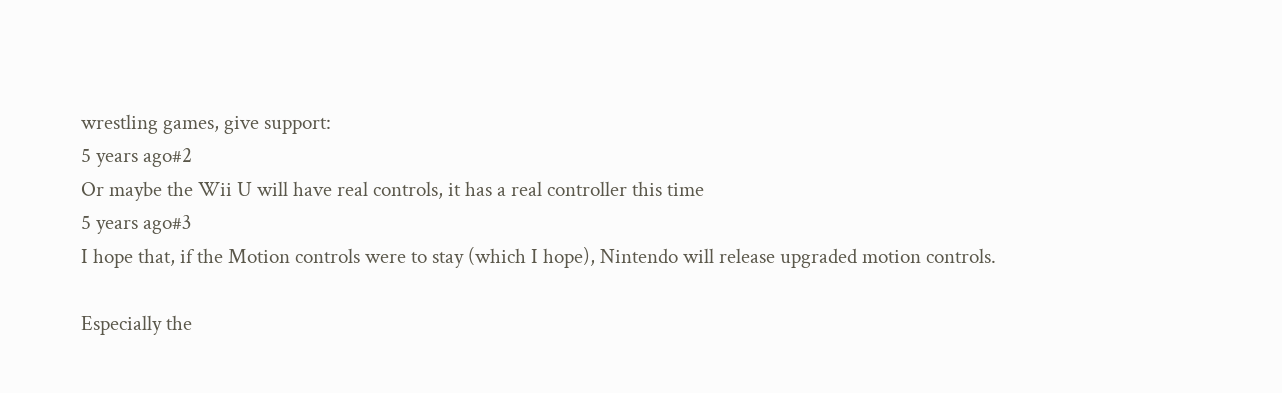wrestling games, give support:
5 years ago#2
Or maybe the Wii U will have real controls, it has a real controller this time
5 years ago#3
I hope that, if the Motion controls were to stay (which I hope), Nintendo will release upgraded motion controls.

Especially the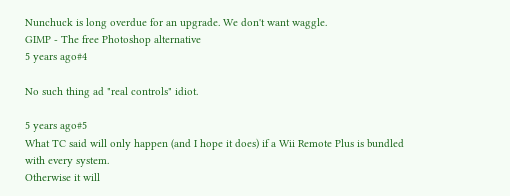Nunchuck is long overdue for an upgrade. We don't want waggle.
GIMP - The free Photoshop alternative
5 years ago#4

No such thing ad "real controls" idiot.

5 years ago#5
What TC said will only happen (and I hope it does) if a Wii Remote Plus is bundled with every system.
Otherwise it will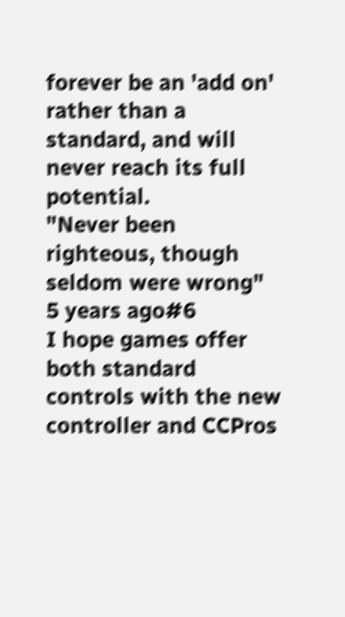forever be an 'add on' rather than a standard, and will never reach its full potential.
"Never been righteous, though seldom were wrong"
5 years ago#6
I hope games offer both standard controls with the new controller and CCPros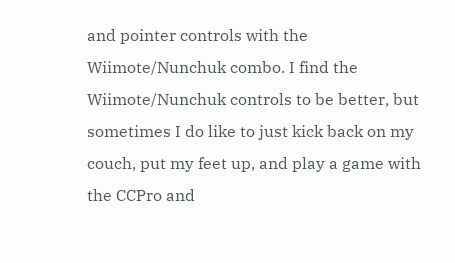and pointer controls with the Wiimote/Nunchuk combo. I find the Wiimote/Nunchuk controls to be better, but sometimes I do like to just kick back on my couch, put my feet up, and play a game with the CCPro and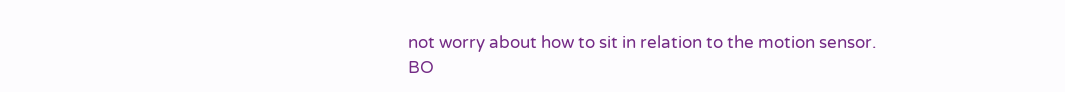not worry about how to sit in relation to the motion sensor.
BO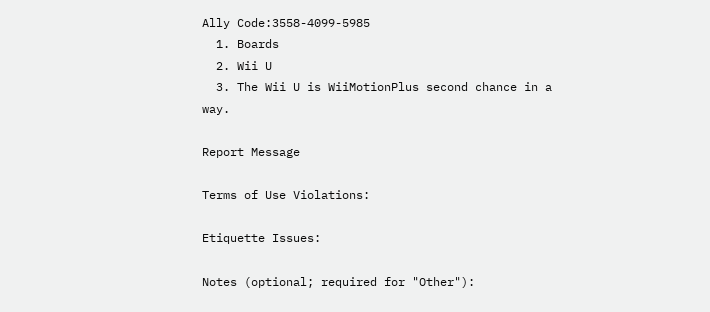Ally Code:3558-4099-5985
  1. Boards
  2. Wii U
  3. The Wii U is WiiMotionPlus second chance in a way.

Report Message

Terms of Use Violations:

Etiquette Issues:

Notes (optional; required for "Other"):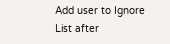Add user to Ignore List after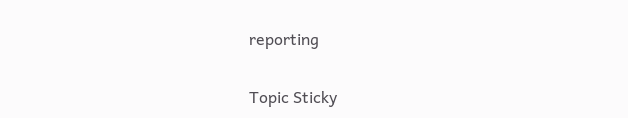reporting

Topic Sticky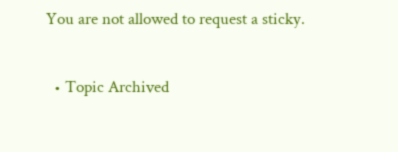You are not allowed to request a sticky.

  • Topic Archived